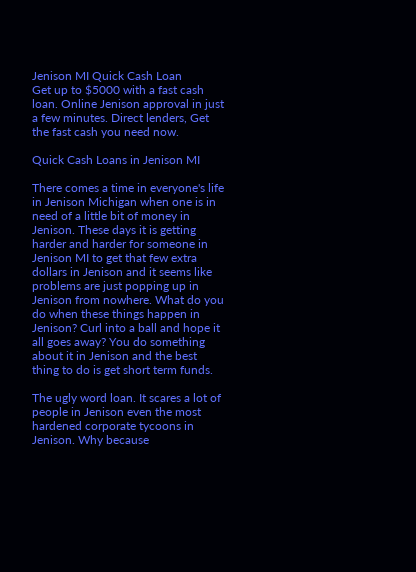Jenison MI Quick Cash Loan
Get up to $5000 with a fast cash loan. Online Jenison approval in just a few minutes. Direct lenders, Get the fast cash you need now.

Quick Cash Loans in Jenison MI

There comes a time in everyone's life in Jenison Michigan when one is in need of a little bit of money in Jenison. These days it is getting harder and harder for someone in Jenison MI to get that few extra dollars in Jenison and it seems like problems are just popping up in Jenison from nowhere. What do you do when these things happen in Jenison? Curl into a ball and hope it all goes away? You do something about it in Jenison and the best thing to do is get short term funds.

The ugly word loan. It scares a lot of people in Jenison even the most hardened corporate tycoons in Jenison. Why because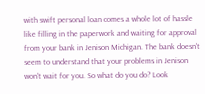with swift personal loan comes a whole lot of hassle like filling in the paperwork and waiting for approval from your bank in Jenison Michigan. The bank doesn't seem to understand that your problems in Jenison won't wait for you. So what do you do? Look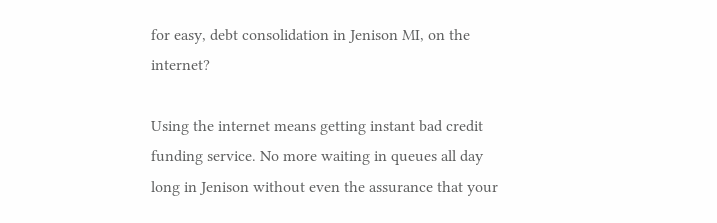for easy, debt consolidation in Jenison MI, on the internet?

Using the internet means getting instant bad credit funding service. No more waiting in queues all day long in Jenison without even the assurance that your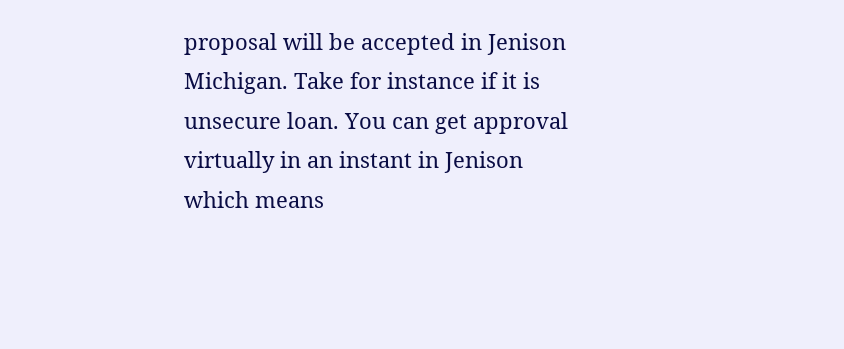proposal will be accepted in Jenison Michigan. Take for instance if it is unsecure loan. You can get approval virtually in an instant in Jenison which means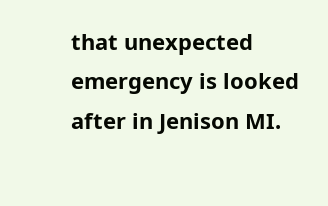that unexpected emergency is looked after in Jenison MI.